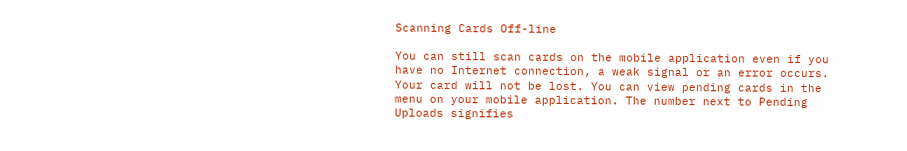Scanning Cards Off-line

You can still scan cards on the mobile application even if you have no Internet connection, a weak signal or an error occurs. Your card will not be lost. You can view pending cards in the menu on your mobile application. The number next to Pending Uploads signifies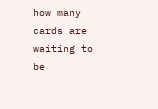how many cards are waiting to be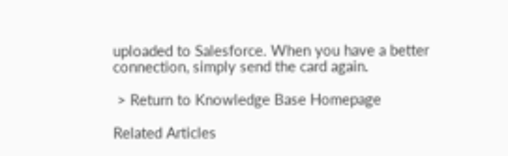uploaded to Salesforce. When you have a better connection, simply send the card again.

 > Return to Knowledge Base Homepage

Related Articles